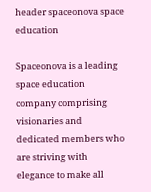header spaceonova space education

Spaceonova is a leading space education company comprising visionaries and dedicated members who are striving with elegance to make all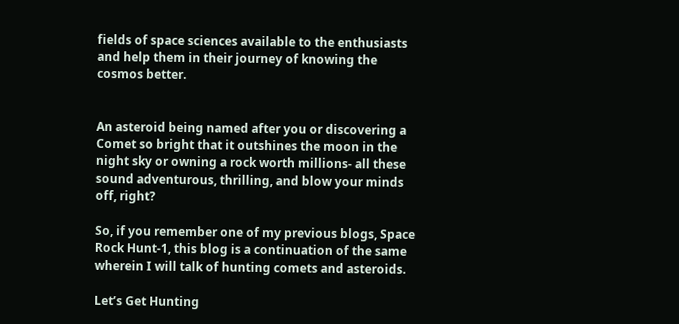fields of space sciences available to the enthusiasts and help them in their journey of knowing the cosmos better.


An asteroid being named after you or discovering a Comet so bright that it outshines the moon in the night sky or owning a rock worth millions- all these sound adventurous, thrilling, and blow your minds off, right?

So, if you remember one of my previous blogs, Space Rock Hunt-1, this blog is a continuation of the same wherein I will talk of hunting comets and asteroids.

Let’s Get Hunting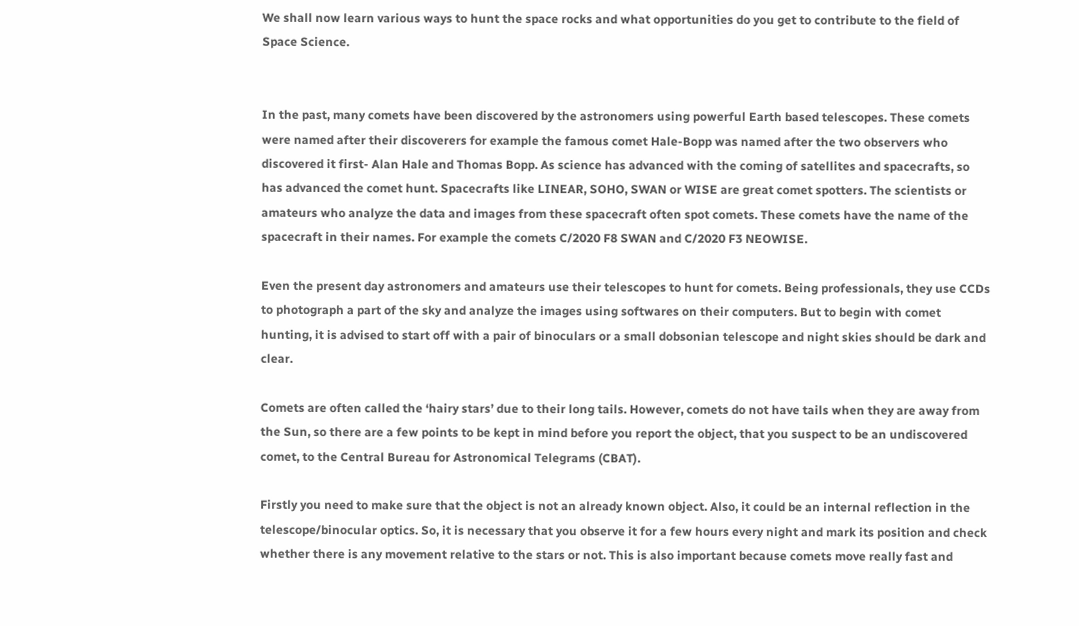We shall now learn various ways to hunt the space rocks and what opportunities do you get to contribute to the field of Space Science.


In the past, many comets have been discovered by the astronomers using powerful Earth based telescopes. These comets were named after their discoverers for example the famous comet Hale-Bopp was named after the two observers who discovered it first- Alan Hale and Thomas Bopp. As science has advanced with the coming of satellites and spacecrafts, so has advanced the comet hunt. Spacecrafts like LINEAR, SOHO, SWAN or WISE are great comet spotters. The scientists or amateurs who analyze the data and images from these spacecraft often spot comets. These comets have the name of the spacecraft in their names. For example the comets C/2020 F8 SWAN and C/2020 F3 NEOWISE.

Even the present day astronomers and amateurs use their telescopes to hunt for comets. Being professionals, they use CCDs to photograph a part of the sky and analyze the images using softwares on their computers. But to begin with comet hunting, it is advised to start off with a pair of binoculars or a small dobsonian telescope and night skies should be dark and clear.

Comets are often called the ‘hairy stars’ due to their long tails. However, comets do not have tails when they are away from the Sun, so there are a few points to be kept in mind before you report the object, that you suspect to be an undiscovered comet, to the Central Bureau for Astronomical Telegrams (CBAT).

Firstly you need to make sure that the object is not an already known object. Also, it could be an internal reflection in the telescope/binocular optics. So, it is necessary that you observe it for a few hours every night and mark its position and check whether there is any movement relative to the stars or not. This is also important because comets move really fast and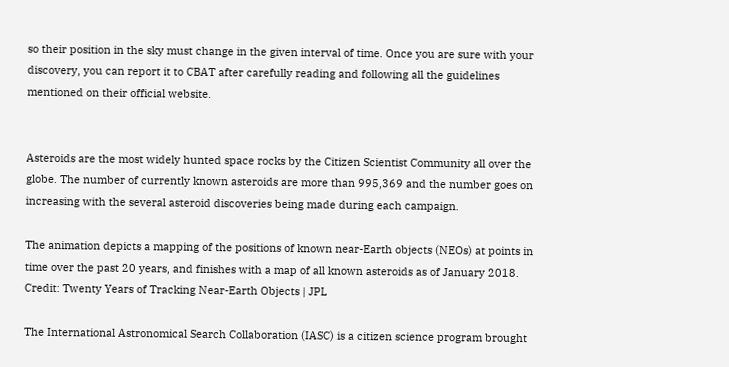so their position in the sky must change in the given interval of time. Once you are sure with your discovery, you can report it to CBAT after carefully reading and following all the guidelines mentioned on their official website.


Asteroids are the most widely hunted space rocks by the Citizen Scientist Community all over the globe. The number of currently known asteroids are more than 995,369 and the number goes on increasing with the several asteroid discoveries being made during each campaign.

The animation depicts a mapping of the positions of known near-Earth objects (NEOs) at points in time over the past 20 years, and finishes with a map of all known asteroids as of January 2018.
Credit: Twenty Years of Tracking Near-Earth Objects | JPL

The International Astronomical Search Collaboration (IASC) is a citizen science program brought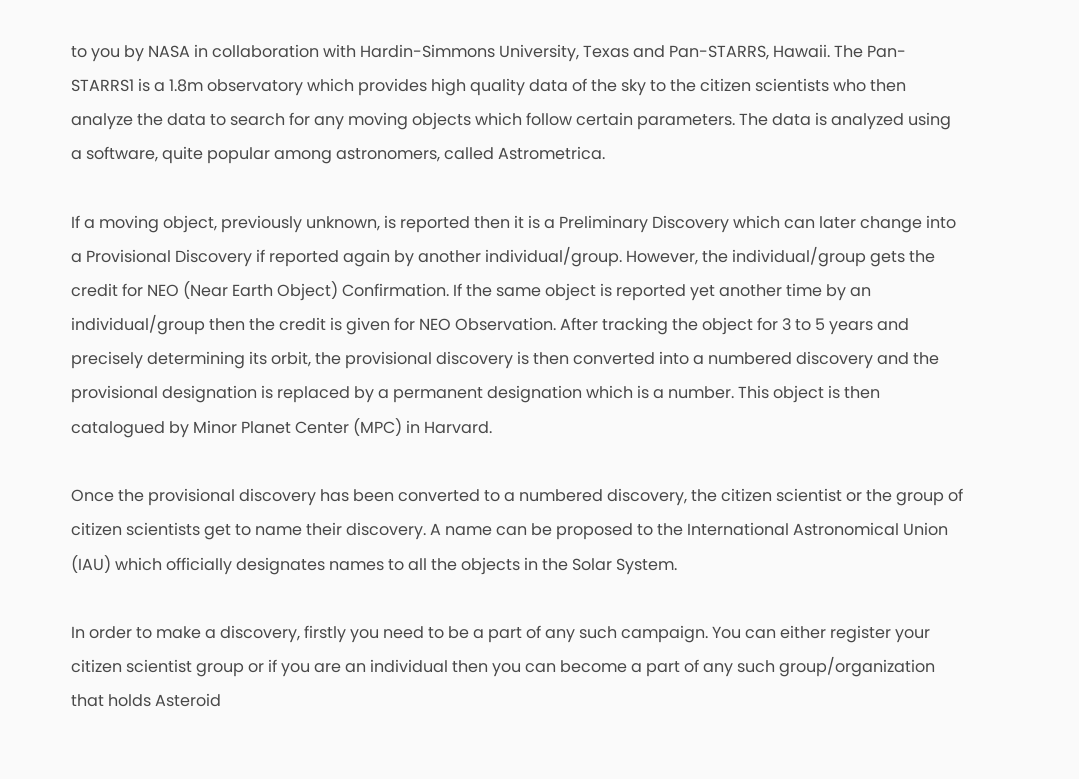to you by NASA in collaboration with Hardin-Simmons University, Texas and Pan-STARRS, Hawaii. The Pan-STARRS1 is a 1.8m observatory which provides high quality data of the sky to the citizen scientists who then analyze the data to search for any moving objects which follow certain parameters. The data is analyzed using a software, quite popular among astronomers, called Astrometrica.

If a moving object, previously unknown, is reported then it is a Preliminary Discovery which can later change into a Provisional Discovery if reported again by another individual/group. However, the individual/group gets the credit for NEO (Near Earth Object) Confirmation. If the same object is reported yet another time by an individual/group then the credit is given for NEO Observation. After tracking the object for 3 to 5 years and precisely determining its orbit, the provisional discovery is then converted into a numbered discovery and the provisional designation is replaced by a permanent designation which is a number. This object is then catalogued by Minor Planet Center (MPC) in Harvard.

Once the provisional discovery has been converted to a numbered discovery, the citizen scientist or the group of citizen scientists get to name their discovery. A name can be proposed to the International Astronomical Union (IAU) which officially designates names to all the objects in the Solar System.

In order to make a discovery, firstly you need to be a part of any such campaign. You can either register your citizen scientist group or if you are an individual then you can become a part of any such group/organization that holds Asteroid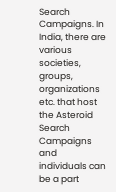Search Campaigns. In India, there are various societies, groups, organizations etc. that host the Asteroid Search Campaigns and individuals can be a part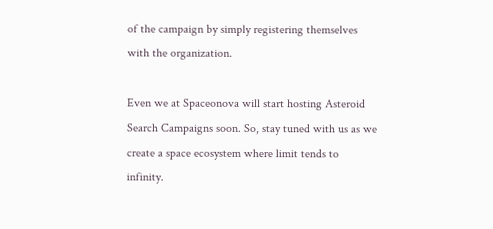of the campaign by simply registering themselves with the organization.

Even we at Spaceonova will start hosting Asteroid Search Campaigns soon. So, stay tuned with us as we create a space ecosystem where limit tends to infinity.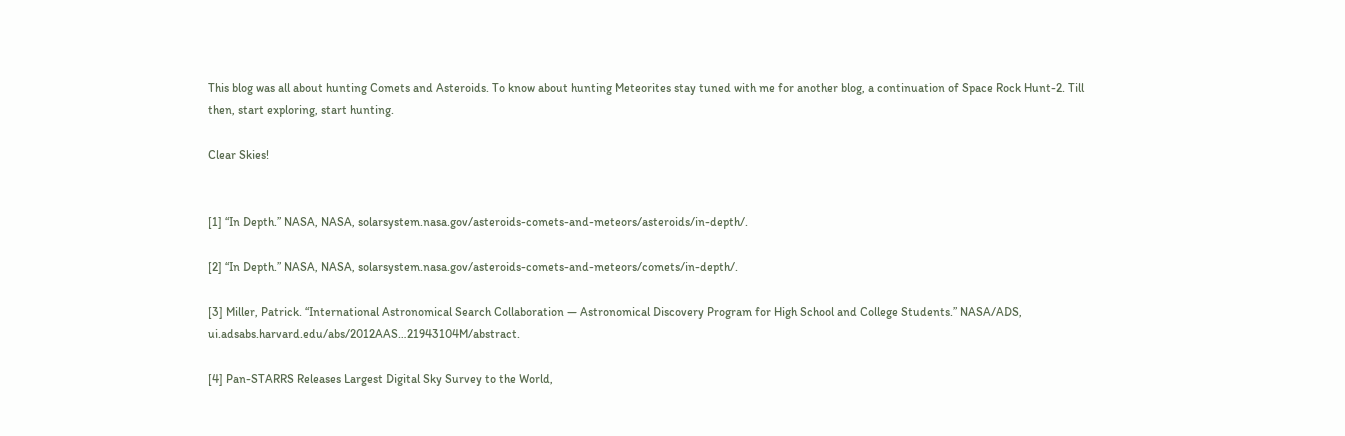This blog was all about hunting Comets and Asteroids. To know about hunting Meteorites stay tuned with me for another blog, a continuation of Space Rock Hunt-2. Till then, start exploring, start hunting.

Clear Skies!


[1] “In Depth.” NASA, NASA, solarsystem.nasa.gov/asteroids-comets-and-meteors/asteroids/in-depth/.

[2] “In Depth.” NASA, NASA, solarsystem.nasa.gov/asteroids-comets-and-meteors/comets/in-depth/.

[3] Miller, Patrick. “International Astronomical Search Collaboration — Astronomical Discovery Program for High School and College Students.” NASA/ADS, ui.adsabs.harvard.edu/abs/2012AAS…21943104M/abstract.

[4] Pan-STARRS Releases Largest Digital Sky Survey to the World,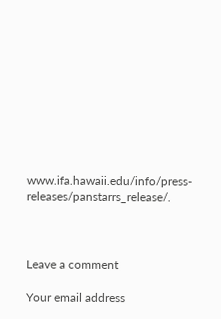www.ifa.hawaii.edu/info/press-releases/panstarrs_release/.



Leave a comment

Your email address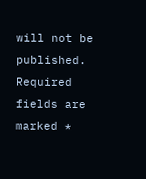will not be published. Required fields are marked *